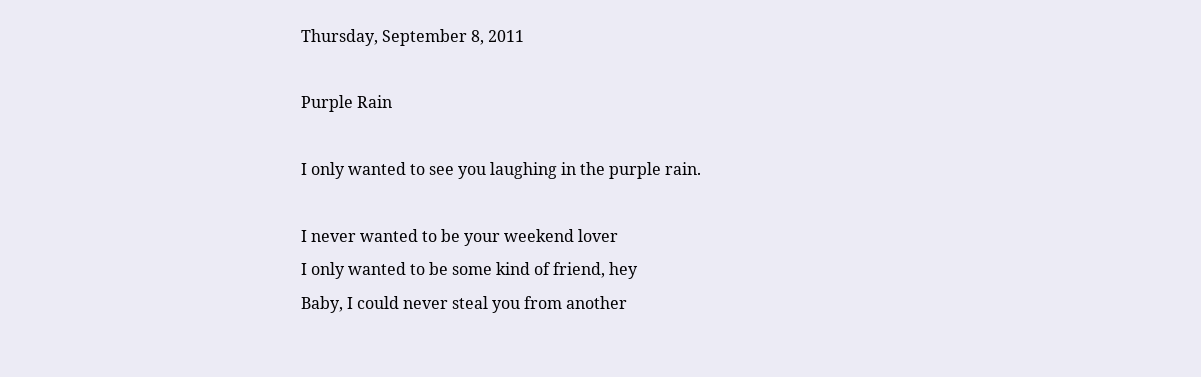Thursday, September 8, 2011

Purple Rain

I only wanted to see you laughing in the purple rain.

I never wanted to be your weekend lover
I only wanted to be some kind of friend, hey
Baby, I could never steal you from another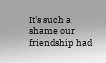It's such a shame our friendship had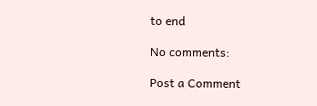to end

No comments:

Post a Comment